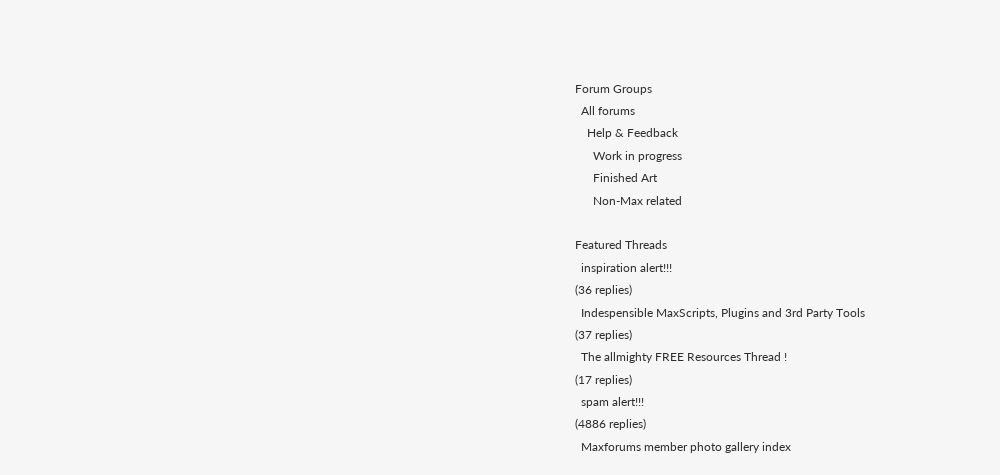Forum Groups
  All forums
    Help & Feedback
      Work in progress
      Finished Art
      Non-Max related

Featured Threads
  inspiration alert!!!
(36 replies)
  Indespensible MaxScripts, Plugins and 3rd Party Tools
(37 replies)
  The allmighty FREE Resources Thread !
(17 replies)
  spam alert!!!
(4886 replies)
  Maxforums member photo gallery index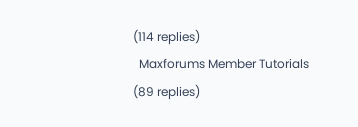(114 replies)
  Maxforums Member Tutorials
(89 replies)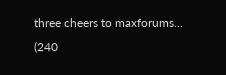three cheers to maxforums...
(240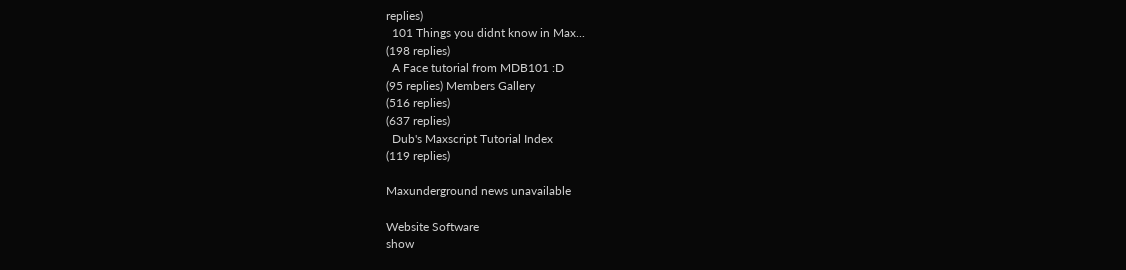replies)
  101 Things you didnt know in Max...
(198 replies)
  A Face tutorial from MDB101 :D
(95 replies) Members Gallery
(516 replies)
(637 replies)
  Dub's Maxscript Tutorial Index
(119 replies)

Maxunderground news unavailable

Website Software
show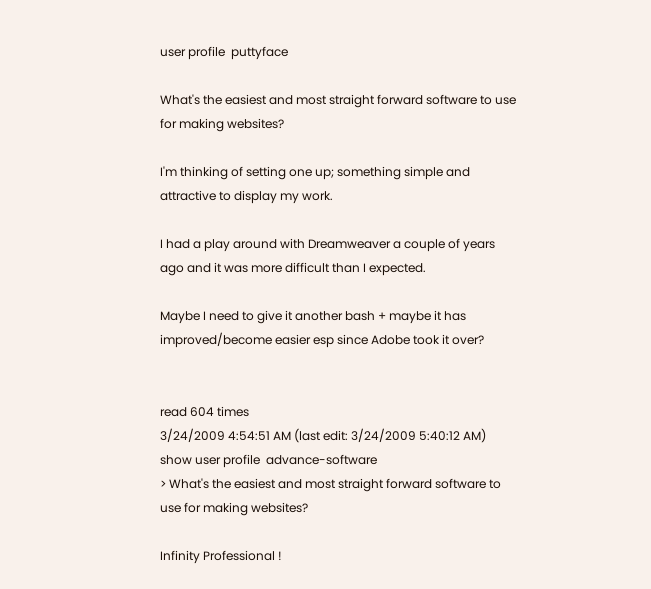user profile  puttyface

What's the easiest and most straight forward software to use for making websites?

I'm thinking of setting one up; something simple and attractive to display my work.

I had a play around with Dreamweaver a couple of years ago and it was more difficult than I expected.

Maybe I need to give it another bash + maybe it has improved/become easier esp since Adobe took it over?


read 604 times
3/24/2009 4:54:51 AM (last edit: 3/24/2009 5:40:12 AM)
show user profile  advance-software
> What's the easiest and most straight forward software to use for making websites?

Infinity Professional !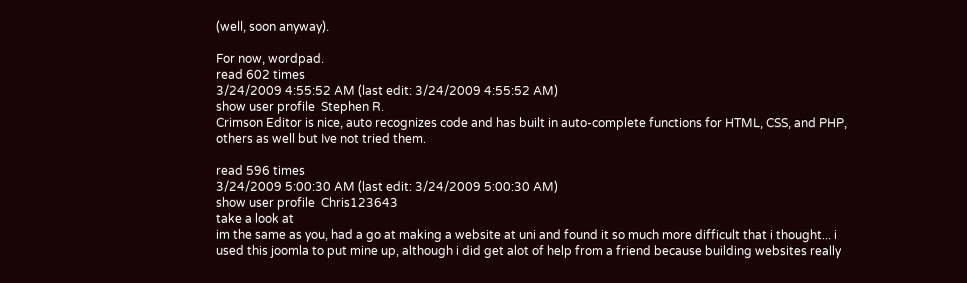(well, soon anyway).

For now, wordpad.
read 602 times
3/24/2009 4:55:52 AM (last edit: 3/24/2009 4:55:52 AM)
show user profile  Stephen R.
Crimson Editor is nice, auto recognizes code and has built in auto-complete functions for HTML, CSS, and PHP, others as well but Ive not tried them.

read 596 times
3/24/2009 5:00:30 AM (last edit: 3/24/2009 5:00:30 AM)
show user profile  Chris123643
take a look at
im the same as you, had a go at making a website at uni and found it so much more difficult that i thought... i used this joomla to put mine up, although i did get alot of help from a friend because building websites really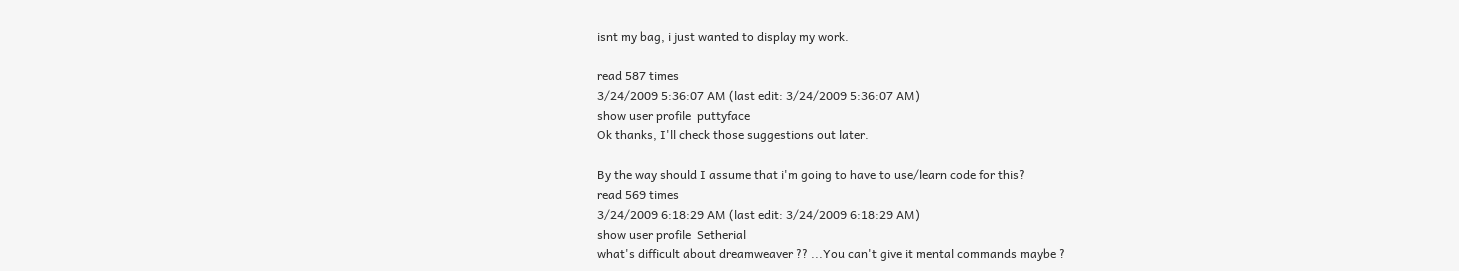isnt my bag, i just wanted to display my work.

read 587 times
3/24/2009 5:36:07 AM (last edit: 3/24/2009 5:36:07 AM)
show user profile  puttyface
Ok thanks, I'll check those suggestions out later.

By the way should I assume that i'm going to have to use/learn code for this?
read 569 times
3/24/2009 6:18:29 AM (last edit: 3/24/2009 6:18:29 AM)
show user profile  Setherial
what's difficult about dreamweaver ?? ...You can't give it mental commands maybe ?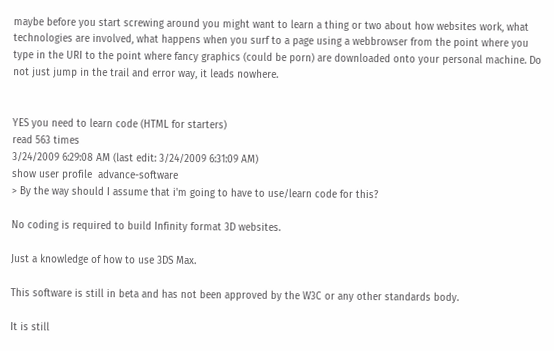maybe before you start screwing around you might want to learn a thing or two about how websites work, what technologies are involved, what happens when you surf to a page using a webbrowser from the point where you type in the URI to the point where fancy graphics (could be porn) are downloaded onto your personal machine. Do not just jump in the trail and error way, it leads nowhere.


YES you need to learn code (HTML for starters)
read 563 times
3/24/2009 6:29:08 AM (last edit: 3/24/2009 6:31:09 AM)
show user profile  advance-software
> By the way should I assume that i'm going to have to use/learn code for this?

No coding is required to build Infinity format 3D websites.

Just a knowledge of how to use 3DS Max.

This software is still in beta and has not been approved by the W3C or any other standards body.

It is still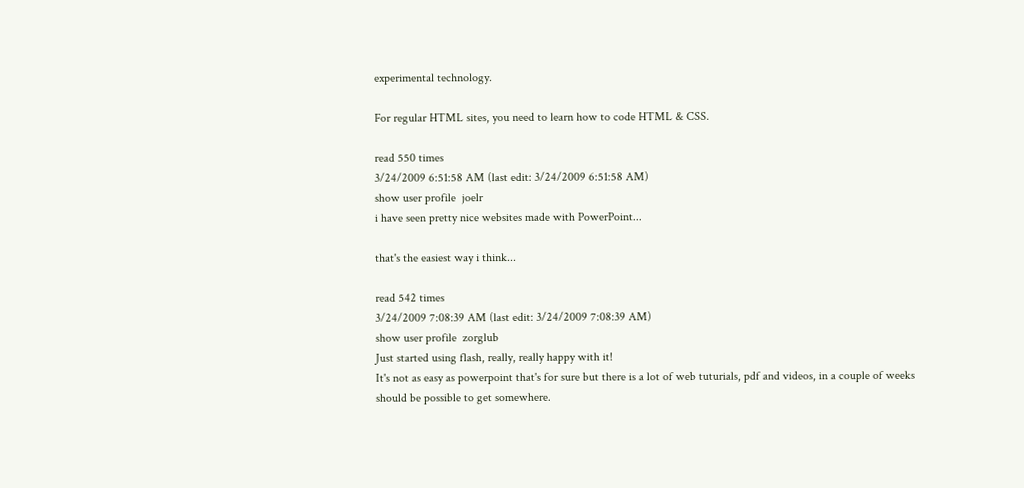experimental technology.

For regular HTML sites, you need to learn how to code HTML & CSS.

read 550 times
3/24/2009 6:51:58 AM (last edit: 3/24/2009 6:51:58 AM)
show user profile  joelr
i have seen pretty nice websites made with PowerPoint...

that's the easiest way i think...

read 542 times
3/24/2009 7:08:39 AM (last edit: 3/24/2009 7:08:39 AM)
show user profile  zorglub
Just started using flash, really, really happy with it!
It's not as easy as powerpoint that's for sure but there is a lot of web tuturials, pdf and videos, in a couple of weeks should be possible to get somewhere.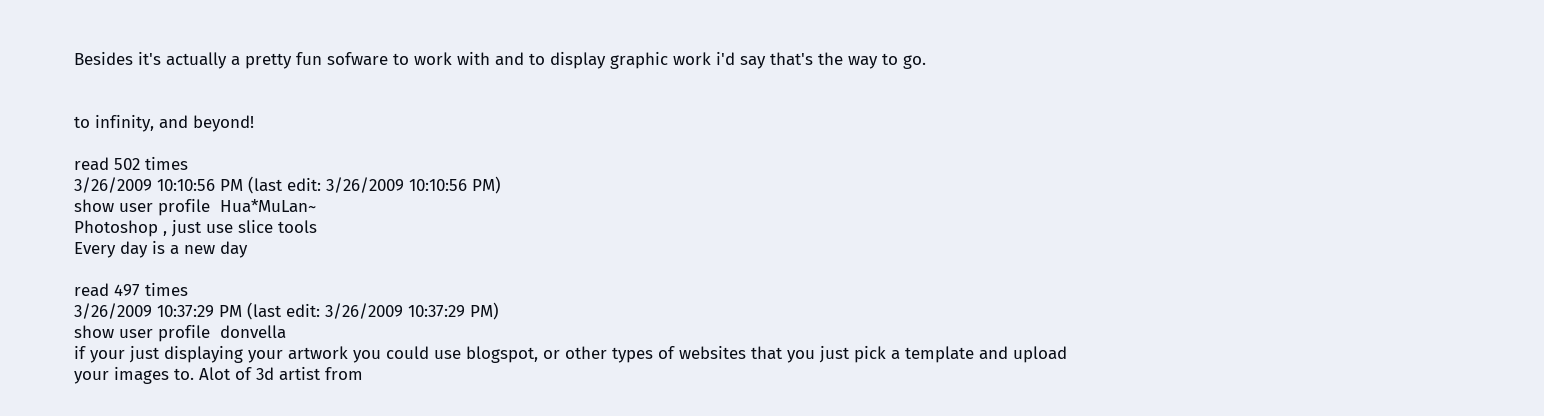Besides it's actually a pretty fun sofware to work with and to display graphic work i'd say that's the way to go.


to infinity, and beyond!

read 502 times
3/26/2009 10:10:56 PM (last edit: 3/26/2009 10:10:56 PM)
show user profile  Hua*MuLan~
Photoshop , just use slice tools
Every day is a new day

read 497 times
3/26/2009 10:37:29 PM (last edit: 3/26/2009 10:37:29 PM)
show user profile  donvella
if your just displaying your artwork you could use blogspot, or other types of websites that you just pick a template and upload your images to. Alot of 3d artist from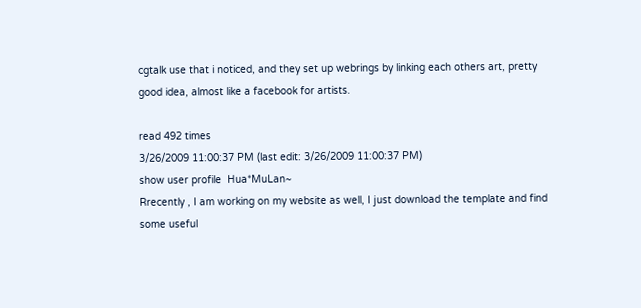cgtalk use that i noticed, and they set up webrings by linking each others art, pretty good idea, almost like a facebook for artists.

read 492 times
3/26/2009 11:00:37 PM (last edit: 3/26/2009 11:00:37 PM)
show user profile  Hua*MuLan~
Rrecently , I am working on my website as well, I just download the template and find some useful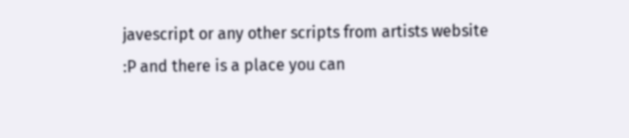javescript or any other scripts from artists website :P and there is a place you can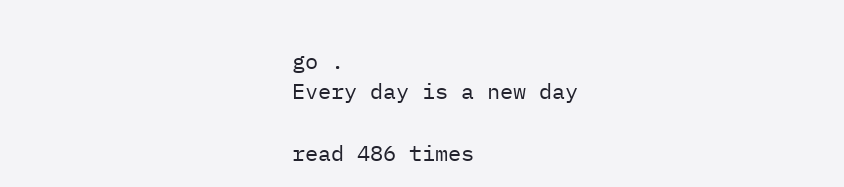go .
Every day is a new day

read 486 times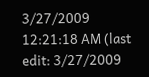3/27/2009 12:21:18 AM (last edit: 3/27/2009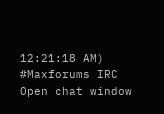12:21:18 AM)
#Maxforums IRC
Open chat window